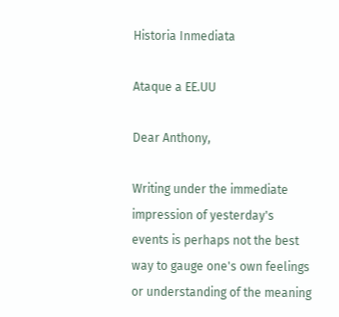Historia Inmediata

Ataque a EE.UU

Dear Anthony,

Writing under the immediate impression of yesterday's events is perhaps not the best way to gauge one's own feelings or understanding of the meaning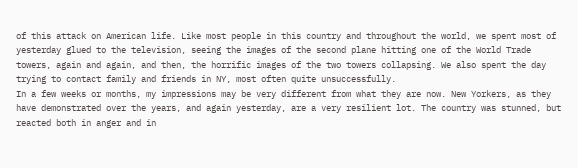of this attack on American life. Like most people in this country and throughout the world, we spent most of yesterday glued to the television, seeing the images of the second plane hitting one of the World Trade towers, again and again, and then, the horrific images of the two towers collapsing. We also spent the day trying to contact family and friends in NY, most often quite unsuccessfully.
In a few weeks or months, my impressions may be very different from what they are now. New Yorkers, as they have demonstrated over the years, and again yesterday, are a very resilient lot. The country was stunned, but reacted both in anger and in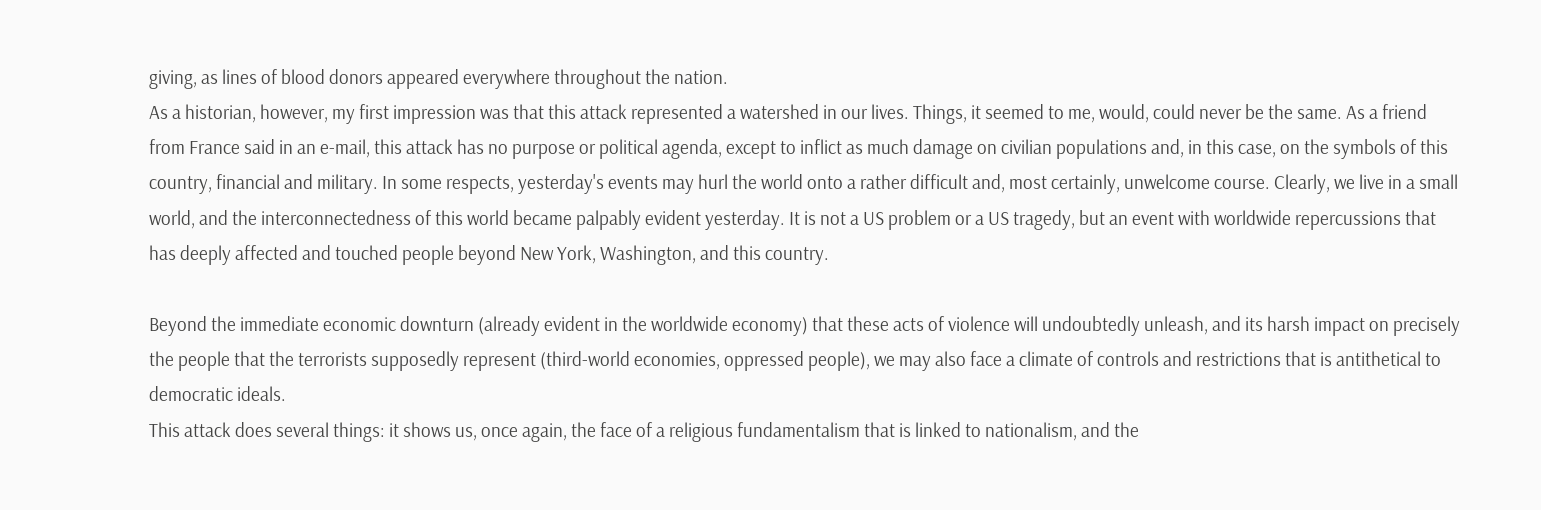giving, as lines of blood donors appeared everywhere throughout the nation.
As a historian, however, my first impression was that this attack represented a watershed in our lives. Things, it seemed to me, would, could never be the same. As a friend from France said in an e-mail, this attack has no purpose or political agenda, except to inflict as much damage on civilian populations and, in this case, on the symbols of this country, financial and military. In some respects, yesterday's events may hurl the world onto a rather difficult and, most certainly, unwelcome course. Clearly, we live in a small world, and the interconnectedness of this world became palpably evident yesterday. It is not a US problem or a US tragedy, but an event with worldwide repercussions that has deeply affected and touched people beyond New York, Washington, and this country.

Beyond the immediate economic downturn (already evident in the worldwide economy) that these acts of violence will undoubtedly unleash, and its harsh impact on precisely the people that the terrorists supposedly represent (third-world economies, oppressed people), we may also face a climate of controls and restrictions that is antithetical to democratic ideals.
This attack does several things: it shows us, once again, the face of a religious fundamentalism that is linked to nationalism, and the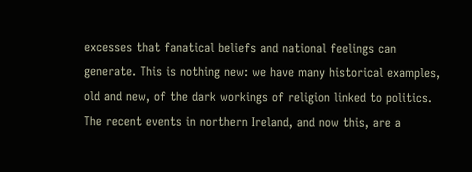excesses that fanatical beliefs and national feelings can generate. This is nothing new: we have many historical examples, old and new, of the dark workings of religion linked to politics. The recent events in northern Ireland, and now this, are a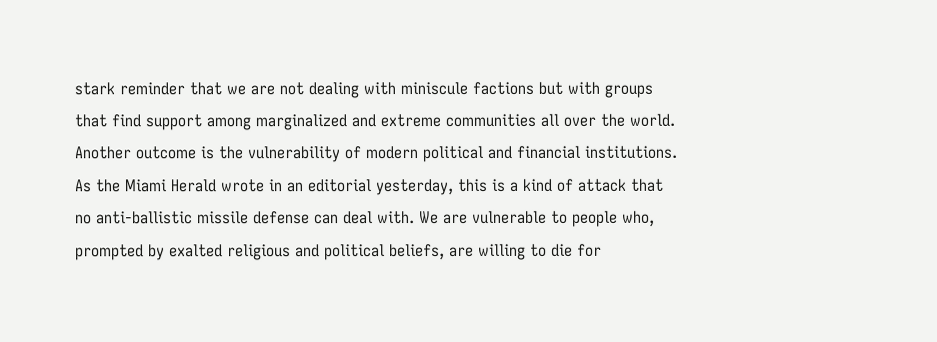stark reminder that we are not dealing with miniscule factions but with groups that find support among marginalized and extreme communities all over the world.
Another outcome is the vulnerability of modern political and financial institutions. As the Miami Herald wrote in an editorial yesterday, this is a kind of attack that no anti-ballistic missile defense can deal with. We are vulnerable to people who, prompted by exalted religious and political beliefs, are willing to die for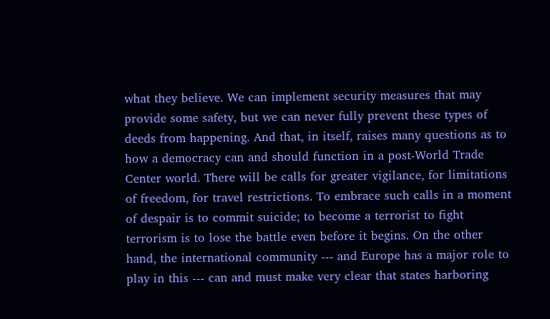what they believe. We can implement security measures that may provide some safety, but we can never fully prevent these types of deeds from happening. And that, in itself, raises many questions as to how a democracy can and should function in a post-World Trade Center world. There will be calls for greater vigilance, for limitations of freedom, for travel restrictions. To embrace such calls in a moment of despair is to commit suicide; to become a terrorist to fight terrorism is to lose the battle even before it begins. On the other hand, the international community --- and Europe has a major role to play in this --- can and must make very clear that states harboring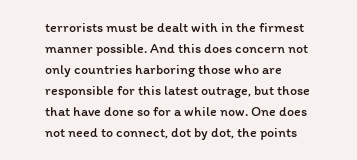terrorists must be dealt with in the firmest manner possible. And this does concern not only countries harboring those who are responsible for this latest outrage, but those that have done so for a while now. One does not need to connect, dot by dot, the points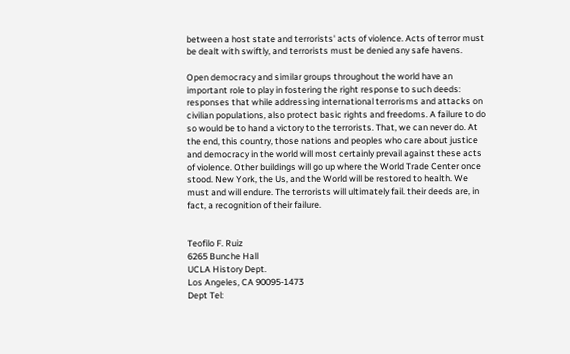between a host state and terrorists' acts of violence. Acts of terror must be dealt with swiftly, and terrorists must be denied any safe havens.

Open democracy and similar groups throughout the world have an important role to play in fostering the right response to such deeds: responses that while addressing international terrorisms and attacks on civilian populations, also protect basic rights and freedoms. A failure to do so would be to hand a victory to the terrorists. That, we can never do. At the end, this country, those nations and peoples who care about justice and democracy in the world will most certainly prevail against these acts of violence. Other buildings will go up where the World Trade Center once stood. New York, the Us, and the World will be restored to health. We must and will endure. The terrorists will ultimately fail. their deeds are, in fact, a recognition of their failure.


Teofilo F. Ruiz
6265 Bunche Hall
UCLA History Dept.
Los Angeles, CA 90095-1473
Dept Tel: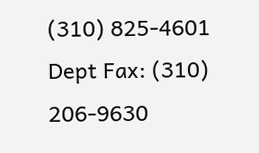(310) 825-4601
Dept Fax: (310) 206-9630